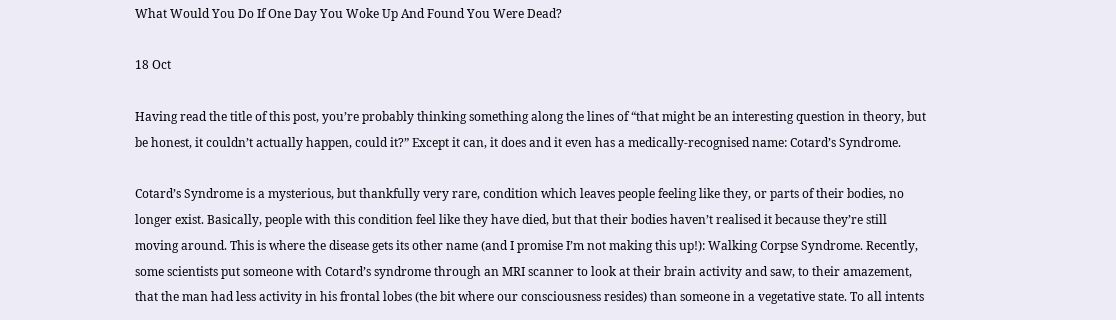What Would You Do If One Day You Woke Up And Found You Were Dead?

18 Oct

Having read the title of this post, you’re probably thinking something along the lines of “that might be an interesting question in theory, but be honest, it couldn’t actually happen, could it?” Except it can, it does and it even has a medically-recognised name: Cotard’s Syndrome.

Cotard’s Syndrome is a mysterious, but thankfully very rare, condition which leaves people feeling like they, or parts of their bodies, no longer exist. Basically, people with this condition feel like they have died, but that their bodies haven’t realised it because they’re still moving around. This is where the disease gets its other name (and I promise I’m not making this up!): Walking Corpse Syndrome. Recently, some scientists put someone with Cotard’s syndrome through an MRI scanner to look at their brain activity and saw, to their amazement, that the man had less activity in his frontal lobes (the bit where our consciousness resides) than someone in a vegetative state. To all intents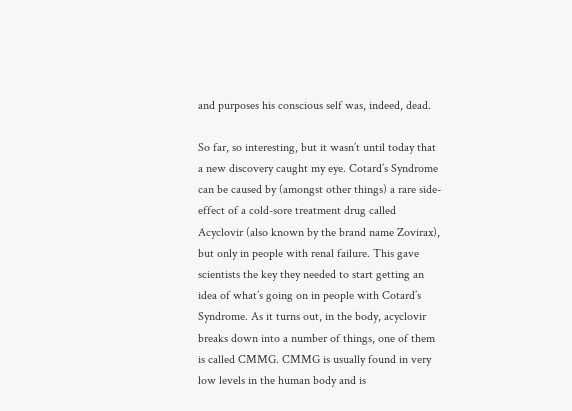and purposes his conscious self was, indeed, dead.

So far, so interesting, but it wasn’t until today that a new discovery caught my eye. Cotard’s Syndrome can be caused by (amongst other things) a rare side-effect of a cold-sore treatment drug called Acyclovir (also known by the brand name Zovirax), but only in people with renal failure. This gave scientists the key they needed to start getting an idea of what’s going on in people with Cotard’s Syndrome. As it turns out, in the body, acyclovir breaks down into a number of things, one of them is called CMMG. CMMG is usually found in very low levels in the human body and is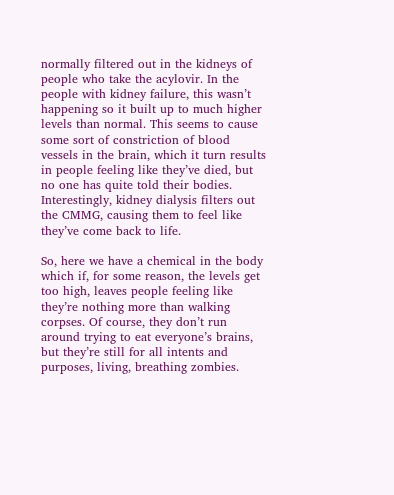normally filtered out in the kidneys of people who take the acylovir. In the people with kidney failure, this wasn’t happening so it built up to much higher levels than normal. This seems to cause some sort of constriction of blood vessels in the brain, which it turn results in people feeling like they’ve died, but no one has quite told their bodies. Interestingly, kidney dialysis filters out the CMMG, causing them to feel like they’ve come back to life.

So, here we have a chemical in the body which if, for some reason, the levels get too high, leaves people feeling like they’re nothing more than walking corpses. Of course, they don’t run around trying to eat everyone’s brains, but they’re still for all intents and purposes, living, breathing zombies.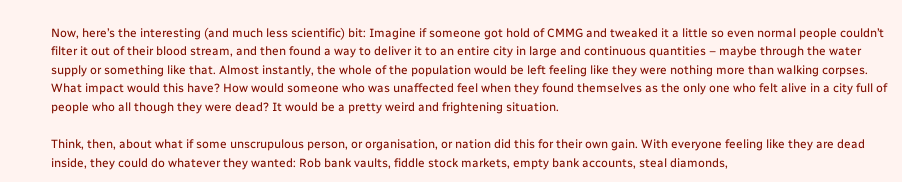Now, here’s the interesting (and much less scientific) bit: Imagine if someone got hold of CMMG and tweaked it a little so even normal people couldn’t filter it out of their blood stream, and then found a way to deliver it to an entire city in large and continuous quantities – maybe through the water supply or something like that. Almost instantly, the whole of the population would be left feeling like they were nothing more than walking corpses. What impact would this have? How would someone who was unaffected feel when they found themselves as the only one who felt alive in a city full of people who all though they were dead? It would be a pretty weird and frightening situation.

Think, then, about what if some unscrupulous person, or organisation, or nation did this for their own gain. With everyone feeling like they are dead inside, they could do whatever they wanted: Rob bank vaults, fiddle stock markets, empty bank accounts, steal diamonds,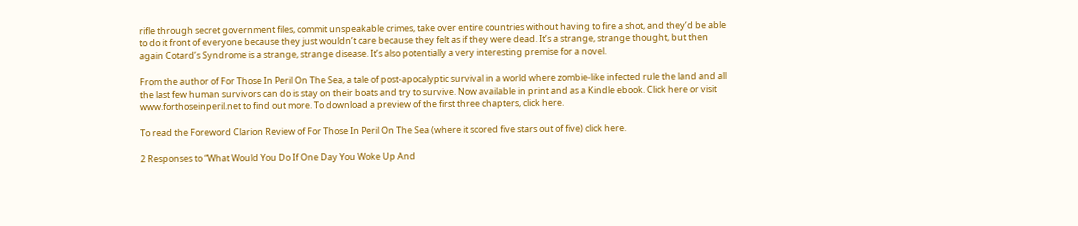rifle through secret government files, commit unspeakable crimes, take over entire countries without having to fire a shot, and they’d be able to do it front of everyone because they just wouldn’t care because they felt as if they were dead. It’s a strange, strange thought, but then again Cotard’s Syndrome is a strange, strange disease. It’s also potentially a very interesting premise for a novel.

From the author of For Those In Peril On The Sea, a tale of post-apocalyptic survival in a world where zombie-like infected rule the land and all the last few human survivors can do is stay on their boats and try to survive. Now available in print and as a Kindle ebook. Click here or visit www.forthoseinperil.net to find out more. To download a preview of the first three chapters, click here.

To read the Foreword Clarion Review of For Those In Peril On The Sea (where it scored five stars out of five) click here.

2 Responses to “What Would You Do If One Day You Woke Up And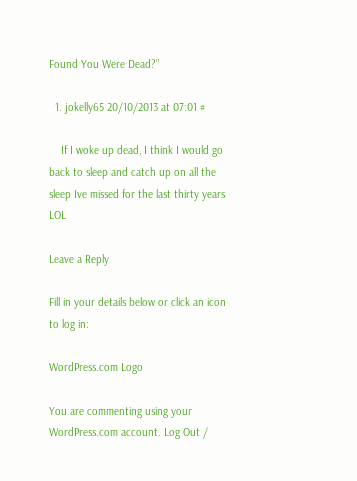Found You Were Dead?”

  1. jokelly65 20/10/2013 at 07:01 #

    If I woke up dead, I think I would go back to sleep and catch up on all the sleep Ive missed for the last thirty years LOL

Leave a Reply

Fill in your details below or click an icon to log in:

WordPress.com Logo

You are commenting using your WordPress.com account. Log Out /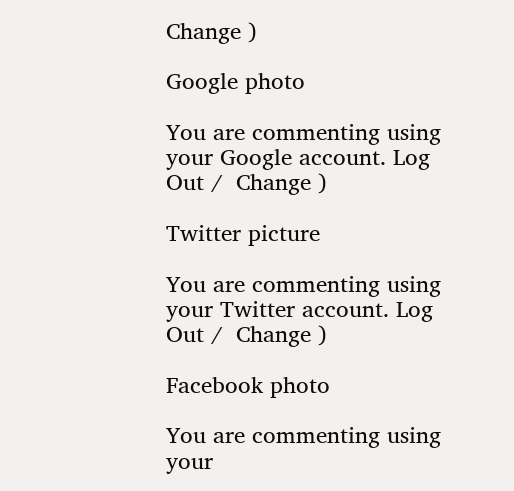Change )

Google photo

You are commenting using your Google account. Log Out /  Change )

Twitter picture

You are commenting using your Twitter account. Log Out /  Change )

Facebook photo

You are commenting using your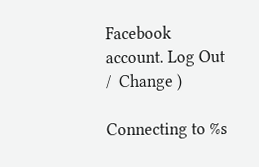Facebook account. Log Out /  Change )

Connecting to %s